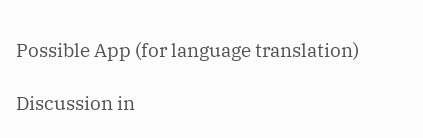Possible App (for language translation)

Discussion in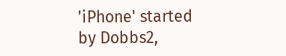'iPhone' started by Dobbs2,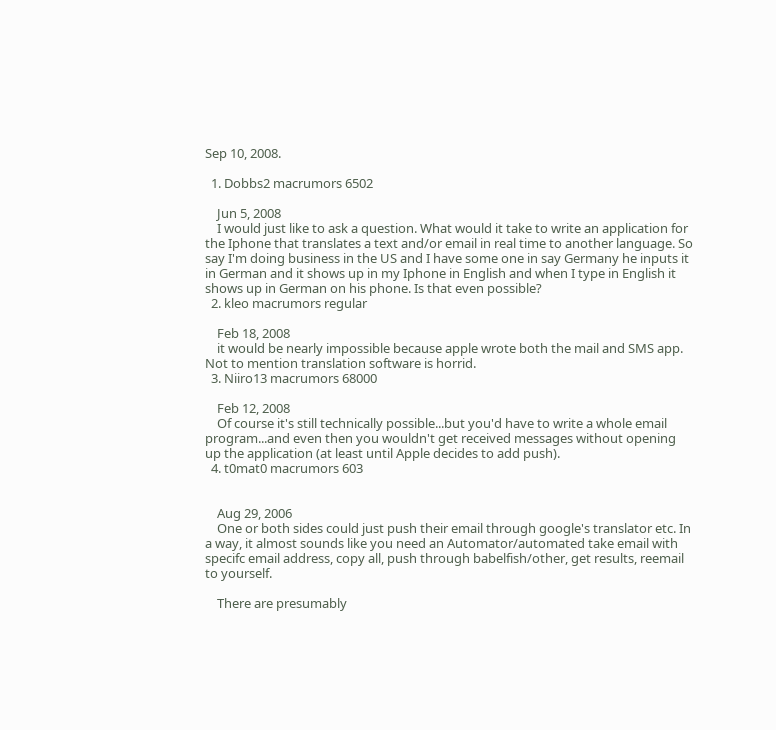Sep 10, 2008.

  1. Dobbs2 macrumors 6502

    Jun 5, 2008
    I would just like to ask a question. What would it take to write an application for the Iphone that translates a text and/or email in real time to another language. So say I'm doing business in the US and I have some one in say Germany he inputs it in German and it shows up in my Iphone in English and when I type in English it shows up in German on his phone. Is that even possible?
  2. kleo macrumors regular

    Feb 18, 2008
    it would be nearly impossible because apple wrote both the mail and SMS app. Not to mention translation software is horrid.
  3. Niiro13 macrumors 68000

    Feb 12, 2008
    Of course it's still technically possible...but you'd have to write a whole email program...and even then you wouldn't get received messages without opening up the application (at least until Apple decides to add push).
  4. t0mat0 macrumors 603


    Aug 29, 2006
    One or both sides could just push their email through google's translator etc. In a way, it almost sounds like you need an Automator/automated take email with specifc email address, copy all, push through babelfish/other, get results, reemail to yourself.

    There are presumably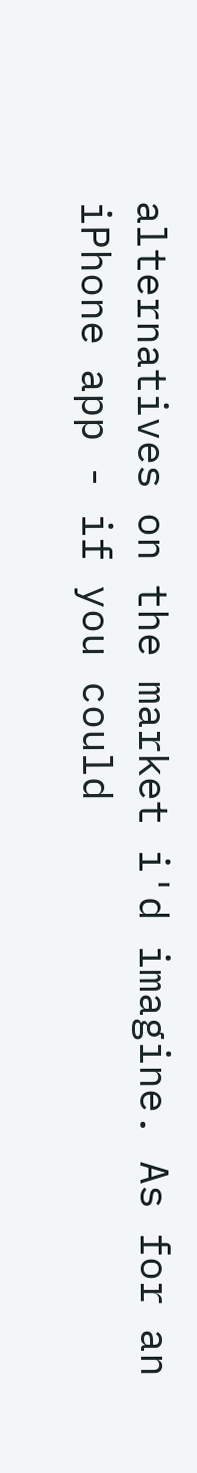alternatives on the market i'd imagine. As for an iPhone app - if you could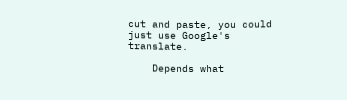cut and paste, you could just use Google's translate.

    Depends what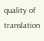quality of translation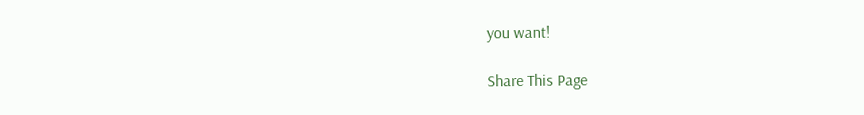you want!

Share This Page